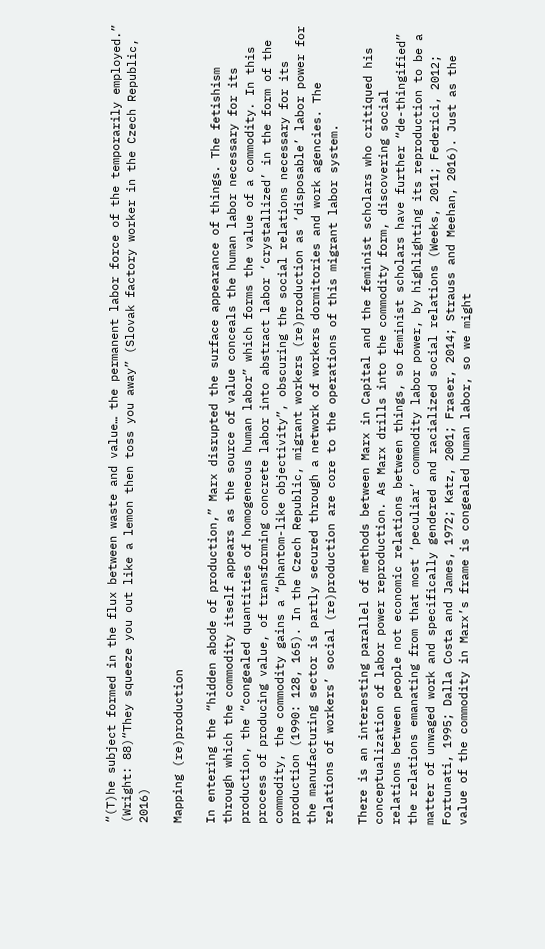“(T)he subject formed in the flux between waste and value… the permanent labor force of the temporarily employed.” (Wright: 88)“They squeeze you out like a lemon then toss you away” (Slovak factory worker in the Czech Republic, 2016)

Mapping (re)production

In entering the “hidden abode of production,” Marx disrupted the surface appearance of things. The fetishism through which the commodity itself appears as the source of value conceals the human labor necessary for its production, the “congealed quantities of homogeneous human labor” which forms the value of a commodity. In this process of producing value, of transforming concrete labor into abstract labor ‘crystallized’ in the form of the commodity, the commodity gains a “phantom-like objectivity”, obscuring the social relations necessary for its production (1990: 128, 165). In the Czech Republic, migrant workers (re)production as ‘disposable’ labor power for the manufacturing sector is partly secured through a network of workers dormitories and work agencies. The relations of workers’ social (re)production are core to the operations of this migrant labor system.

There is an interesting parallel of methods between Marx in Capital and the feminist scholars who critiqued his conceptualization of labor power reproduction. As Marx drills into the commodity form, discovering social relations between people not economic relations between things, so feminist scholars have further “de-thingified” the relations emanating from that most ‘peculiar’ commodity labor power, by highlighting its reproduction to be a matter of unwaged work and specifically gendered and racialized social relations (Weeks, 2011; Federici, 2012; Fortunati, 1995; Dalla Costa and James, 1972; Katz, 2001; Fraser, 2014; Strauss and Meehan, 2016). Just as the value of the commodity in Marx’s frame is congealed human labor, so we might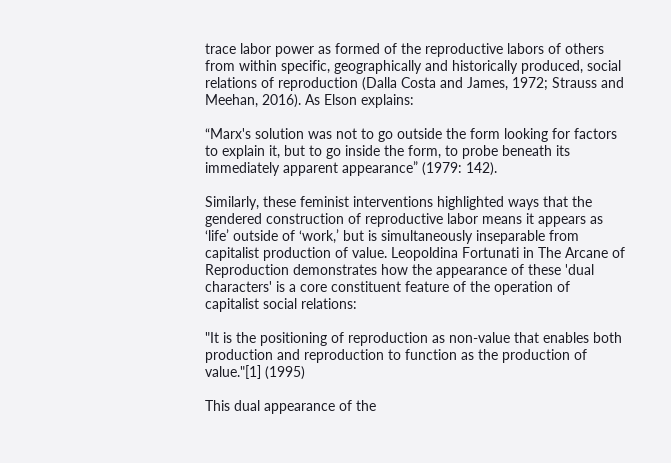trace labor power as formed of the reproductive labors of others from within specific, geographically and historically produced, social relations of reproduction (Dalla Costa and James, 1972; Strauss and Meehan, 2016). As Elson explains:

“Marx's solution was not to go outside the form looking for factors to explain it, but to go inside the form, to probe beneath its immediately apparent appearance” (1979: 142).

Similarly, these feminist interventions highlighted ways that the gendered construction of reproductive labor means it appears as ‘life’ outside of ‘work,’ but is simultaneously inseparable from capitalist production of value. Leopoldina Fortunati in The Arcane of Reproduction demonstrates how the appearance of these 'dual characters' is a core constituent feature of the operation of capitalist social relations:

"It is the positioning of reproduction as non-value that enables both production and reproduction to function as the production of value."[1] (1995)

This dual appearance of the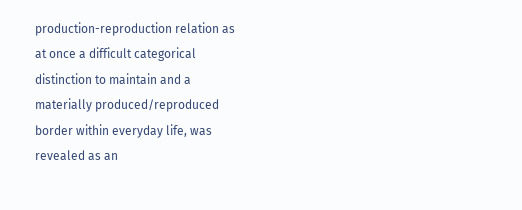production-reproduction relation as at once a difficult categorical distinction to maintain and a materially produced/reproduced border within everyday life, was revealed as an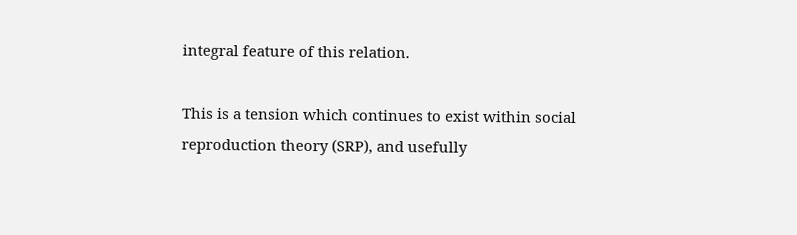integral feature of this relation.

This is a tension which continues to exist within social reproduction theory (SRP), and usefully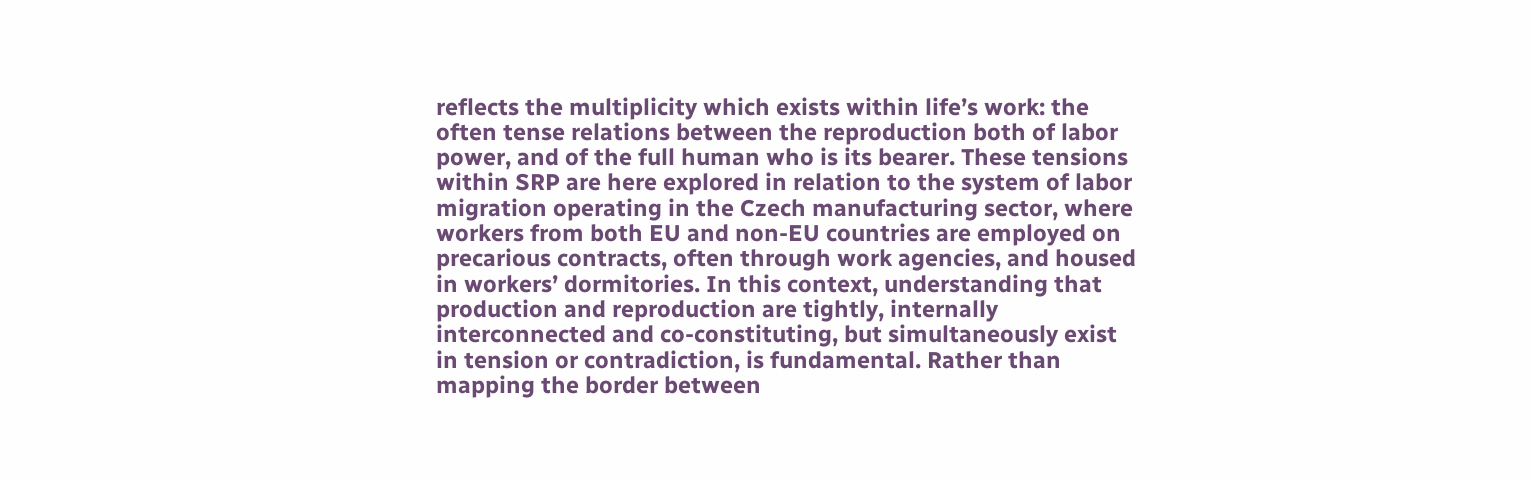reflects the multiplicity which exists within life’s work: the often tense relations between the reproduction both of labor power, and of the full human who is its bearer. These tensions within SRP are here explored in relation to the system of labor migration operating in the Czech manufacturing sector, where workers from both EU and non-EU countries are employed on precarious contracts, often through work agencies, and housed in workers’ dormitories. In this context, understanding that production and reproduction are tightly, internally interconnected and co-constituting, but simultaneously exist in tension or contradiction, is fundamental. Rather than mapping the border between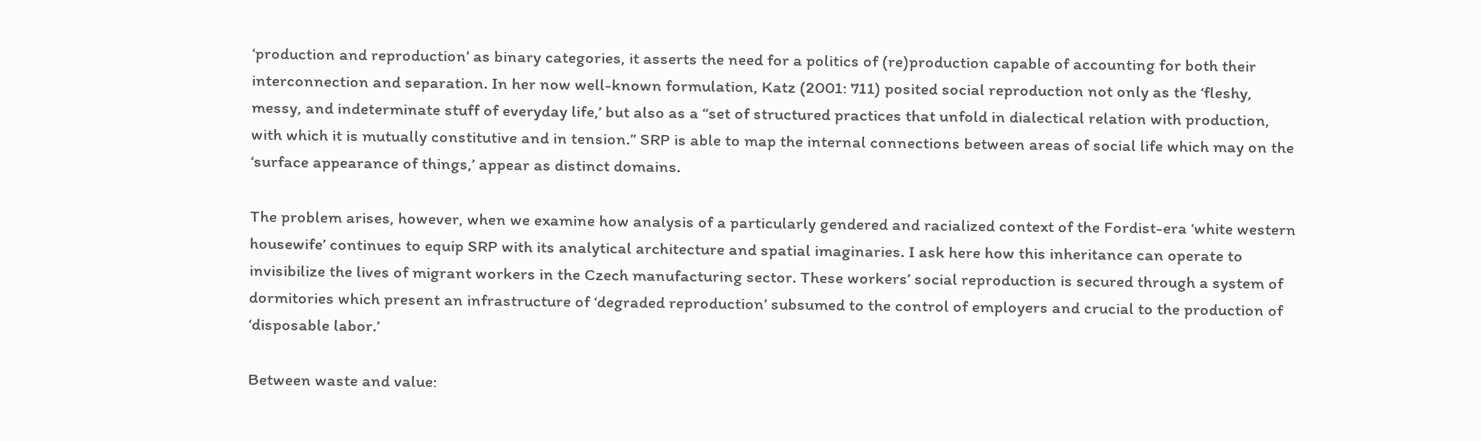‘production and reproduction’ as binary categories, it asserts the need for a politics of (re)production capable of accounting for both their interconnection and separation. In her now well-known formulation, Katz (2001: 711) posited social reproduction not only as the ‘fleshy, messy, and indeterminate stuff of everyday life,’ but also as a “set of structured practices that unfold in dialectical relation with production, with which it is mutually constitutive and in tension.” SRP is able to map the internal connections between areas of social life which may on the ‘surface appearance of things,’ appear as distinct domains.

The problem arises, however, when we examine how analysis of a particularly gendered and racialized context of the Fordist-era ‘white western housewife’ continues to equip SRP with its analytical architecture and spatial imaginaries. I ask here how this inheritance can operate to invisibilize the lives of migrant workers in the Czech manufacturing sector. These workers’ social reproduction is secured through a system of dormitories which present an infrastructure of ‘degraded reproduction’ subsumed to the control of employers and crucial to the production of ‘disposable labor.’

Between waste and value: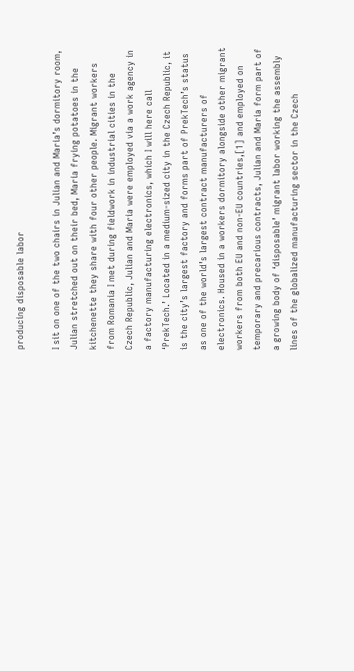producing disposable labor

I sit on one of the two chairs in Julian and Maria’s dormitory room, Julian stretched out on their bed, Maria frying potatoes in the kitchenette they share with four other people. Migrant workers from Romania I met during fieldwork in industrial cities in the Czech Republic, Julian and Maria were employed via a work agency in a factory manufacturing electronics, which I will here call ‘PrekTech.’ Located in a medium-sized city in the Czech Republic, it is the city’s largest factory and forms part of PrekTech’s status as one of the world’s largest contract manufacturers of electronics. Housed in a workers dormitory alongside other migrant workers from both EU and non-EU countries,[1] and employed on temporary and precarious contracts, Julian and Maria form part of a growing body of ‘disposable’ migrant labor working the assembly lines of the globalized manufacturing sector in the Czech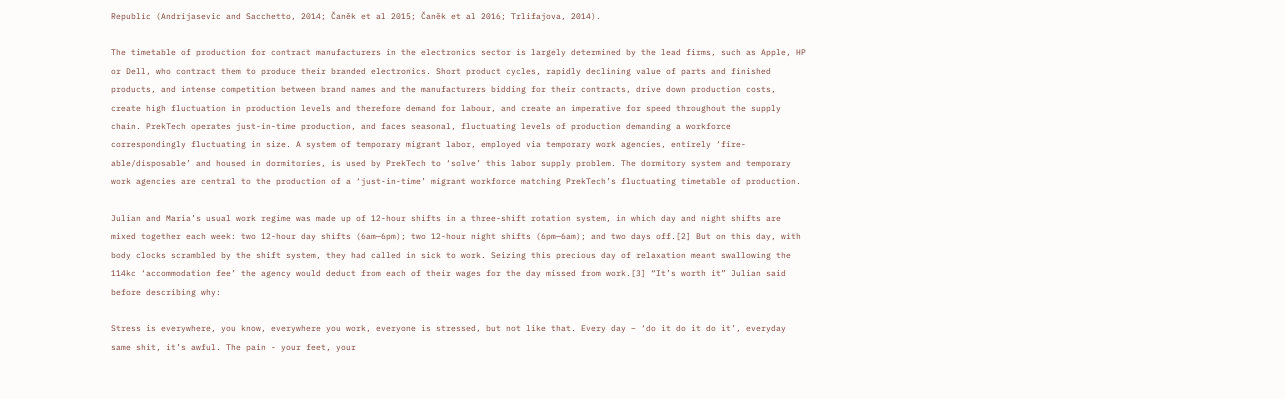Republic (Andrijasevic and Sacchetto, 2014; Čaněk et al 2015; Čaněk et al 2016; Trlifajova, 2014).

The timetable of production for contract manufacturers in the electronics sector is largely determined by the lead firms, such as Apple, HP or Dell, who contract them to produce their branded electronics. Short product cycles, rapidly declining value of parts and finished products, and intense competition between brand names and the manufacturers bidding for their contracts, drive down production costs, create high fluctuation in production levels and therefore demand for labour, and create an imperative for speed throughout the supply chain. PrekTech operates just-in-time production, and faces seasonal, fluctuating levels of production demanding a workforce correspondingly fluctuating in size. A system of temporary migrant labor, employed via temporary work agencies, entirely ‘fire-able/disposable’ and housed in dormitories, is used by PrekTech to ‘solve’ this labor supply problem. The dormitory system and temporary work agencies are central to the production of a ‘just-in-time’ migrant workforce matching PrekTech’s fluctuating timetable of production.

Julian and Maria’s usual work regime was made up of 12-hour shifts in a three-shift rotation system, in which day and night shifts are mixed together each week: two 12-hour day shifts (6am—6pm); two 12-hour night shifts (6pm—6am); and two days off.[2] But on this day, with body clocks scrambled by the shift system, they had called in sick to work. Seizing this precious day of relaxation meant swallowing the 114kc ‘accommodation fee’ the agency would deduct from each of their wages for the day missed from work.[3] “It’s worth it” Julian said before describing why:

Stress is everywhere, you know, everywhere you work, everyone is stressed, but not like that. Every day – ‘do it do it do it’, everyday same shit, it’s awful. The pain - your feet, your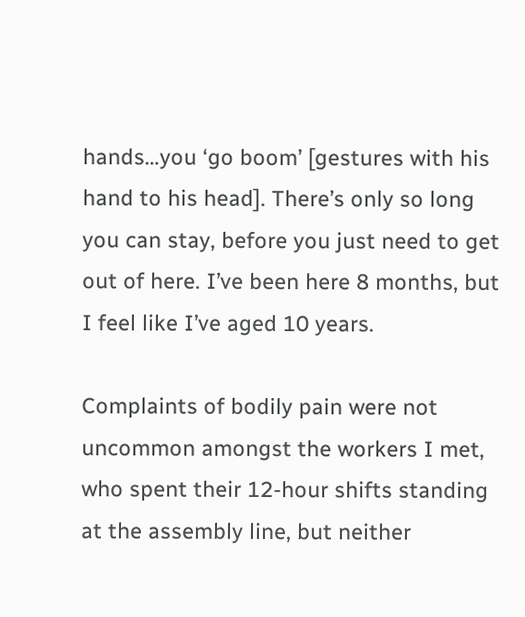hands…you ‘go boom’ [gestures with his hand to his head]. There’s only so long you can stay, before you just need to get out of here. I’ve been here 8 months, but I feel like I’ve aged 10 years.

Complaints of bodily pain were not uncommon amongst the workers I met, who spent their 12-hour shifts standing at the assembly line, but neither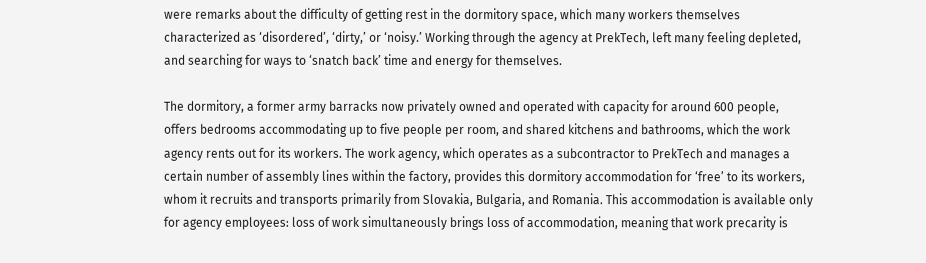were remarks about the difficulty of getting rest in the dormitory space, which many workers themselves characterized as ‘disordered’, ‘dirty,’ or ‘noisy.’ Working through the agency at PrekTech, left many feeling depleted, and searching for ways to ‘snatch back’ time and energy for themselves.

The dormitory, a former army barracks now privately owned and operated with capacity for around 600 people, offers bedrooms accommodating up to five people per room, and shared kitchens and bathrooms, which the work agency rents out for its workers. The work agency, which operates as a subcontractor to PrekTech and manages a certain number of assembly lines within the factory, provides this dormitory accommodation for ‘free’ to its workers, whom it recruits and transports primarily from Slovakia, Bulgaria, and Romania. This accommodation is available only for agency employees: loss of work simultaneously brings loss of accommodation, meaning that work precarity is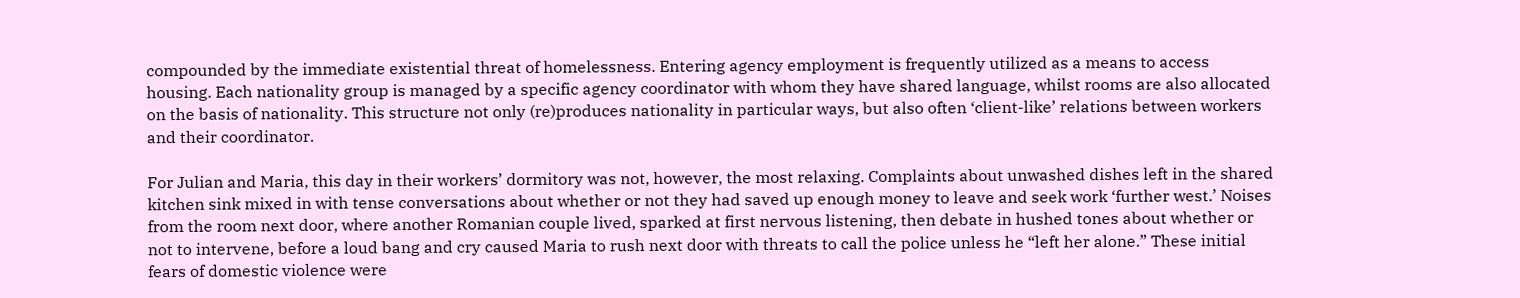compounded by the immediate existential threat of homelessness. Entering agency employment is frequently utilized as a means to access housing. Each nationality group is managed by a specific agency coordinator with whom they have shared language, whilst rooms are also allocated on the basis of nationality. This structure not only (re)produces nationality in particular ways, but also often ‘client-like’ relations between workers and their coordinator.

For Julian and Maria, this day in their workers’ dormitory was not, however, the most relaxing. Complaints about unwashed dishes left in the shared kitchen sink mixed in with tense conversations about whether or not they had saved up enough money to leave and seek work ‘further west.’ Noises from the room next door, where another Romanian couple lived, sparked at first nervous listening, then debate in hushed tones about whether or not to intervene, before a loud bang and cry caused Maria to rush next door with threats to call the police unless he “left her alone.” These initial fears of domestic violence were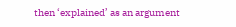then ‘explained’ as an argument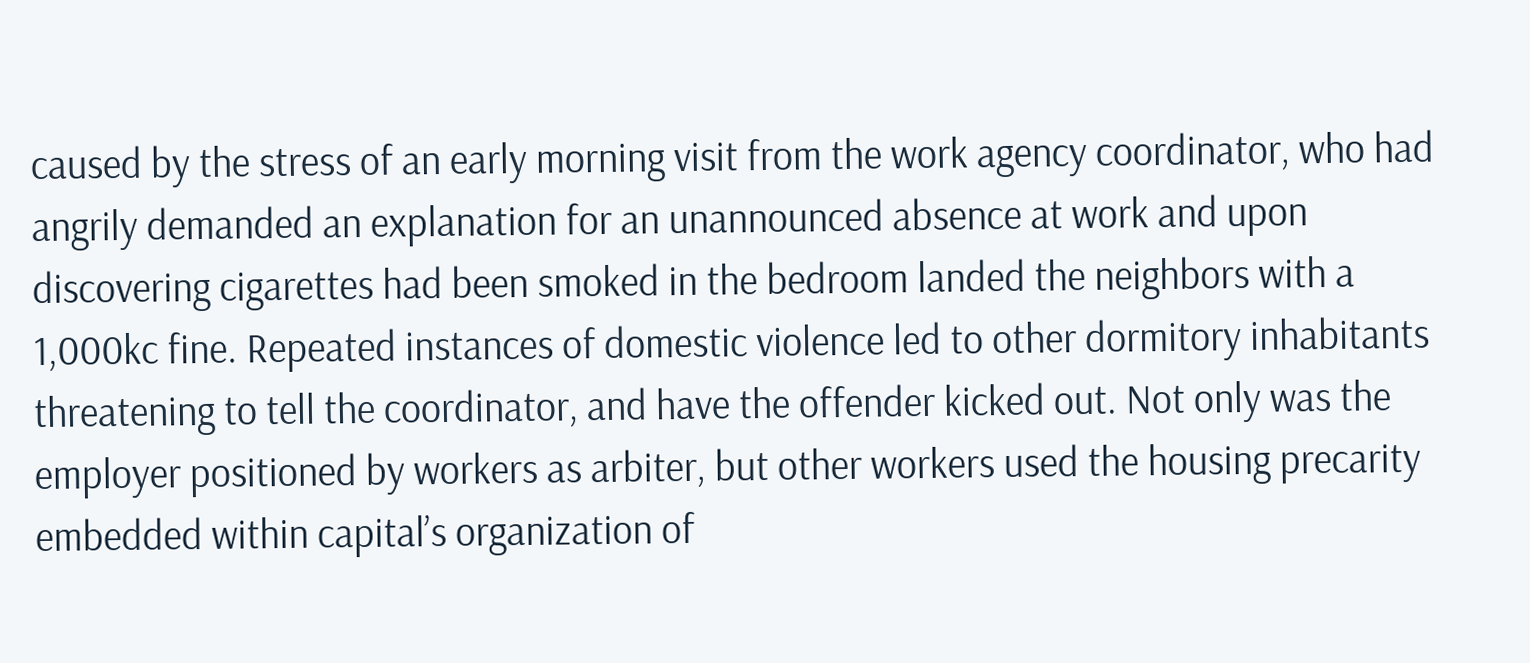caused by the stress of an early morning visit from the work agency coordinator, who had angrily demanded an explanation for an unannounced absence at work and upon discovering cigarettes had been smoked in the bedroom landed the neighbors with a 1,000kc fine. Repeated instances of domestic violence led to other dormitory inhabitants threatening to tell the coordinator, and have the offender kicked out. Not only was the employer positioned by workers as arbiter, but other workers used the housing precarity embedded within capital’s organization of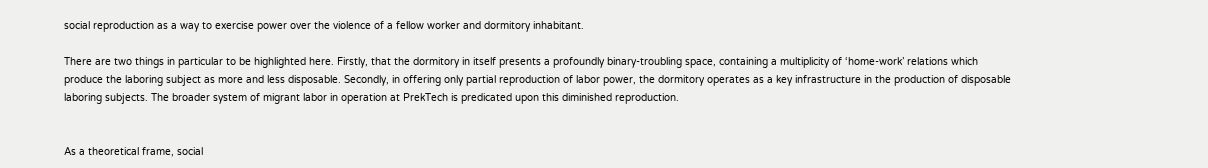social reproduction as a way to exercise power over the violence of a fellow worker and dormitory inhabitant.

There are two things in particular to be highlighted here. Firstly, that the dormitory in itself presents a profoundly binary-troubling space, containing a multiplicity of ‘home-work’ relations which produce the laboring subject as more and less disposable. Secondly, in offering only partial reproduction of labor power, the dormitory operates as a key infrastructure in the production of disposable laboring subjects. The broader system of migrant labor in operation at PrekTech is predicated upon this diminished reproduction.


As a theoretical frame, social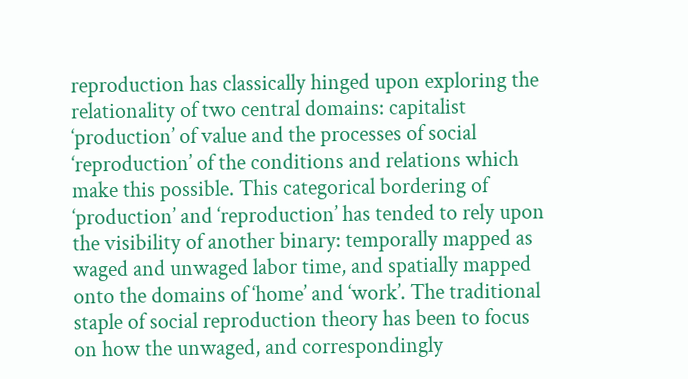reproduction has classically hinged upon exploring the relationality of two central domains: capitalist ‘production’ of value and the processes of social ‘reproduction’ of the conditions and relations which make this possible. This categorical bordering of ‘production’ and ‘reproduction’ has tended to rely upon the visibility of another binary: temporally mapped as waged and unwaged labor time, and spatially mapped onto the domains of ‘home’ and ‘work’. The traditional staple of social reproduction theory has been to focus on how the unwaged, and correspondingly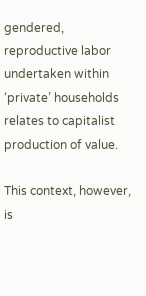gendered, reproductive labor undertaken within ‘private’ households relates to capitalist production of value.

This context, however, is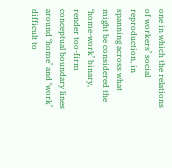one in which the relations of workers’ social reproduction, in spanning across what might be considered the ‘home-work’ binary, render too-firm conceptual boundary lines around ‘home’ and ‘work’ difficult to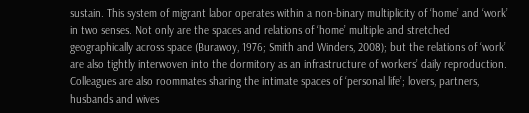sustain. This system of migrant labor operates within a non-binary multiplicity of ‘home’ and ‘work’ in two senses. Not only are the spaces and relations of ‘home’ multiple and stretched geographically across space (Burawoy, 1976; Smith and Winders, 2008); but the relations of ‘work’ are also tightly interwoven into the dormitory as an infrastructure of workers’ daily reproduction. Colleagues are also roommates sharing the intimate spaces of ‘personal life’; lovers, partners, husbands and wives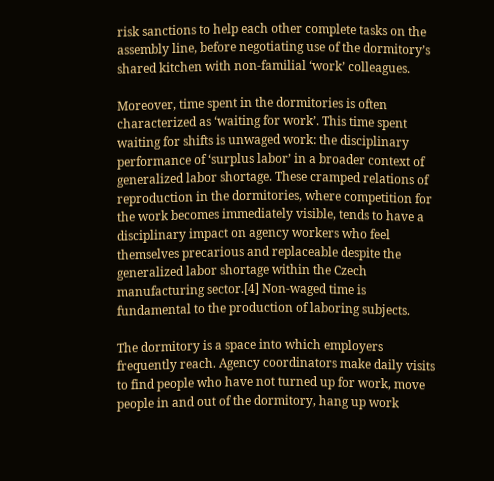risk sanctions to help each other complete tasks on the assembly line, before negotiating use of the dormitory’s shared kitchen with non-familial ‘work’ colleagues.

Moreover, time spent in the dormitories is often characterized as ‘waiting for work’. This time spent waiting for shifts is unwaged work: the disciplinary performance of ‘surplus labor’ in a broader context of generalized labor shortage. These cramped relations of reproduction in the dormitories, where competition for the work becomes immediately visible, tends to have a disciplinary impact on agency workers who feel themselves precarious and replaceable despite the generalized labor shortage within the Czech manufacturing sector.[4] Non-waged time is fundamental to the production of laboring subjects.

The dormitory is a space into which employers frequently reach. Agency coordinators make daily visits to find people who have not turned up for work, move people in and out of the dormitory, hang up work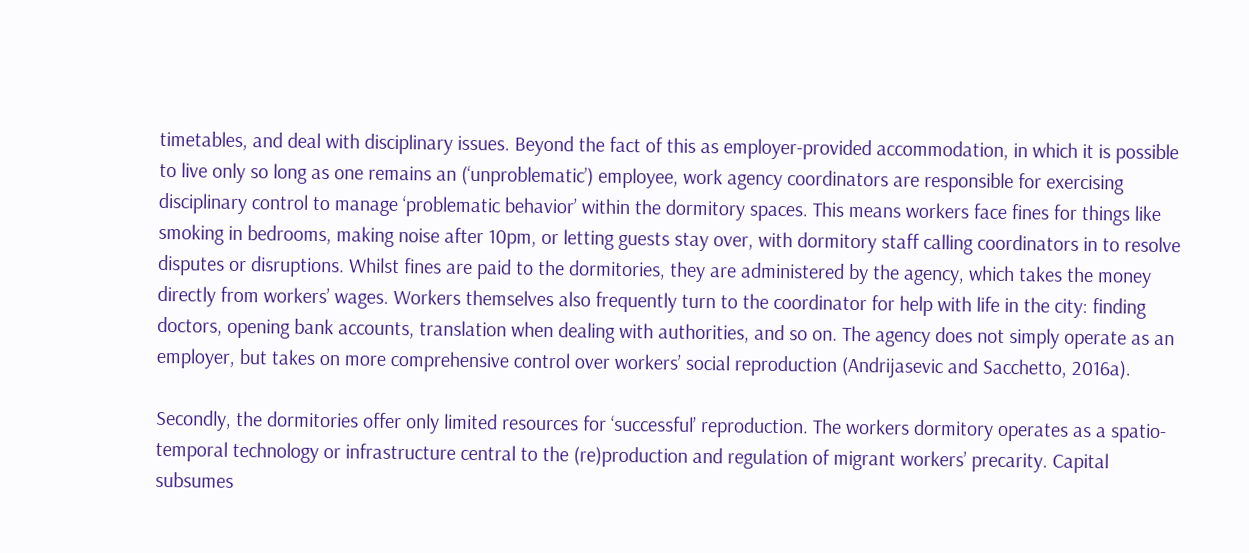timetables, and deal with disciplinary issues. Beyond the fact of this as employer-provided accommodation, in which it is possible to live only so long as one remains an (‘unproblematic’) employee, work agency coordinators are responsible for exercising disciplinary control to manage ‘problematic behavior’ within the dormitory spaces. This means workers face fines for things like smoking in bedrooms, making noise after 10pm, or letting guests stay over, with dormitory staff calling coordinators in to resolve disputes or disruptions. Whilst fines are paid to the dormitories, they are administered by the agency, which takes the money directly from workers’ wages. Workers themselves also frequently turn to the coordinator for help with life in the city: finding doctors, opening bank accounts, translation when dealing with authorities, and so on. The agency does not simply operate as an employer, but takes on more comprehensive control over workers’ social reproduction (Andrijasevic and Sacchetto, 2016a).

Secondly, the dormitories offer only limited resources for ‘successful’ reproduction. The workers dormitory operates as a spatio-temporal technology or infrastructure central to the (re)production and regulation of migrant workers’ precarity. Capital subsumes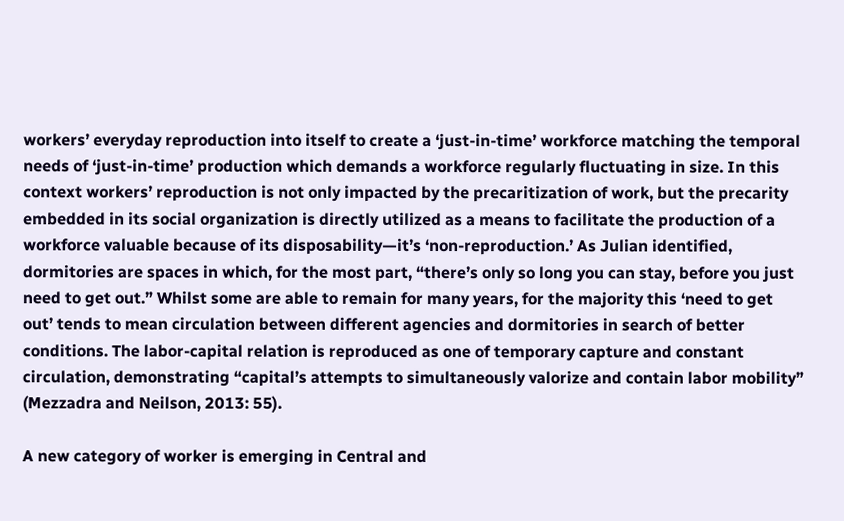workers’ everyday reproduction into itself to create a ‘just-in-time’ workforce matching the temporal needs of ‘just-in-time’ production which demands a workforce regularly fluctuating in size. In this context workers’ reproduction is not only impacted by the precaritization of work, but the precarity embedded in its social organization is directly utilized as a means to facilitate the production of a workforce valuable because of its disposability—it’s ‘non-reproduction.’ As Julian identified, dormitories are spaces in which, for the most part, “there’s only so long you can stay, before you just need to get out.” Whilst some are able to remain for many years, for the majority this ‘need to get out’ tends to mean circulation between different agencies and dormitories in search of better conditions. The labor-capital relation is reproduced as one of temporary capture and constant circulation, demonstrating “capital’s attempts to simultaneously valorize and contain labor mobility” (Mezzadra and Neilson, 2013: 55).

A new category of worker is emerging in Central and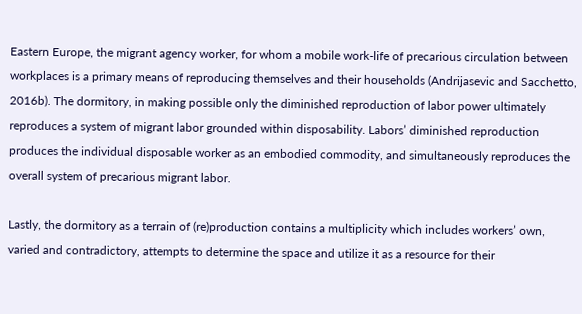Eastern Europe, the migrant agency worker, for whom a mobile work-life of precarious circulation between workplaces is a primary means of reproducing themselves and their households (Andrijasevic and Sacchetto, 2016b). The dormitory, in making possible only the diminished reproduction of labor power ultimately reproduces a system of migrant labor grounded within disposability. Labors’ diminished reproduction produces the individual disposable worker as an embodied commodity, and simultaneously reproduces the overall system of precarious migrant labor.

Lastly, the dormitory as a terrain of (re)production contains a multiplicity which includes workers’ own, varied and contradictory, attempts to determine the space and utilize it as a resource for their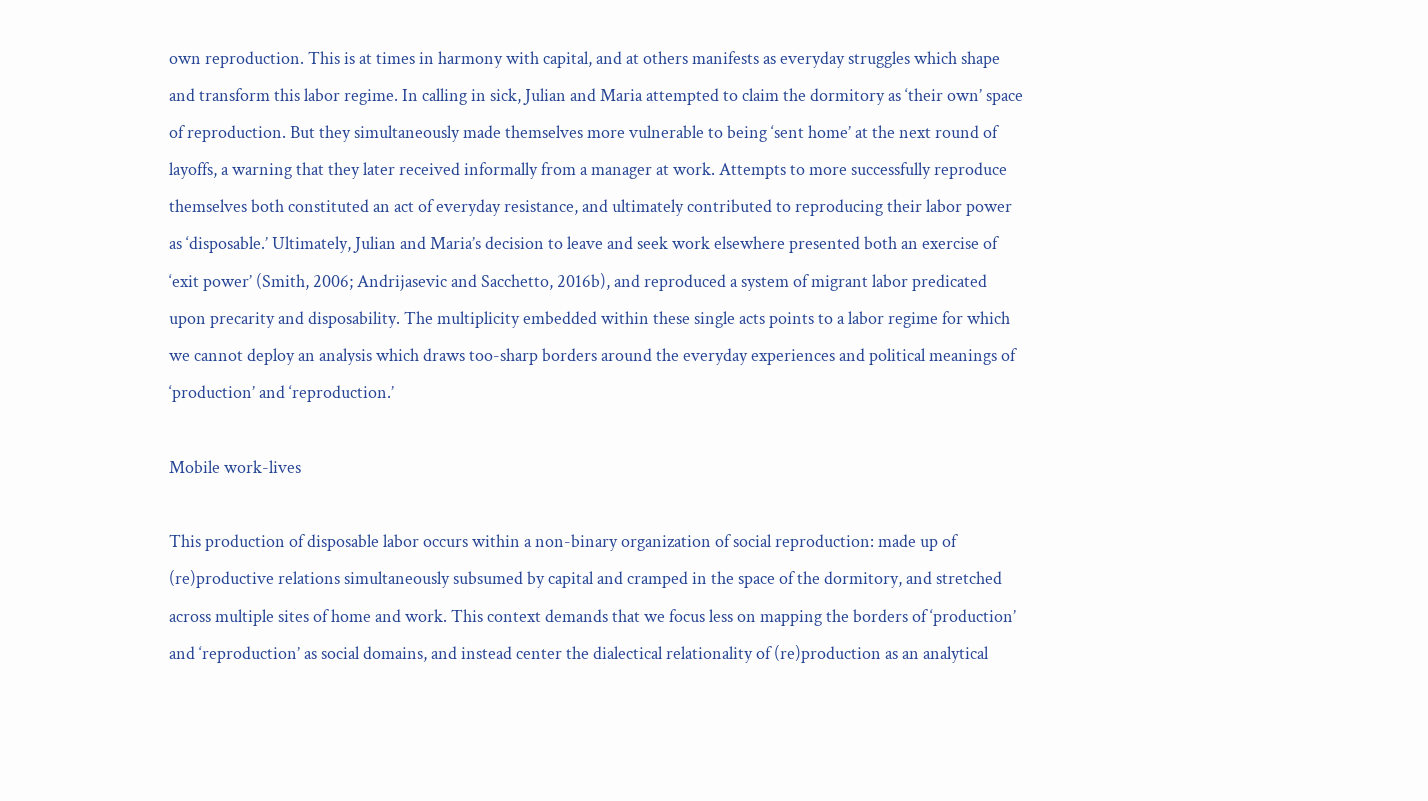own reproduction. This is at times in harmony with capital, and at others manifests as everyday struggles which shape and transform this labor regime. In calling in sick, Julian and Maria attempted to claim the dormitory as ‘their own’ space of reproduction. But they simultaneously made themselves more vulnerable to being ‘sent home’ at the next round of layoffs, a warning that they later received informally from a manager at work. Attempts to more successfully reproduce themselves both constituted an act of everyday resistance, and ultimately contributed to reproducing their labor power as ‘disposable.’ Ultimately, Julian and Maria’s decision to leave and seek work elsewhere presented both an exercise of ‘exit power’ (Smith, 2006; Andrijasevic and Sacchetto, 2016b), and reproduced a system of migrant labor predicated upon precarity and disposability. The multiplicity embedded within these single acts points to a labor regime for which we cannot deploy an analysis which draws too-sharp borders around the everyday experiences and political meanings of ‘production’ and ‘reproduction.’

Mobile work-lives

This production of disposable labor occurs within a non-binary organization of social reproduction: made up of (re)productive relations simultaneously subsumed by capital and cramped in the space of the dormitory, and stretched across multiple sites of home and work. This context demands that we focus less on mapping the borders of ‘production’ and ‘reproduction’ as social domains, and instead center the dialectical relationality of (re)production as an analytical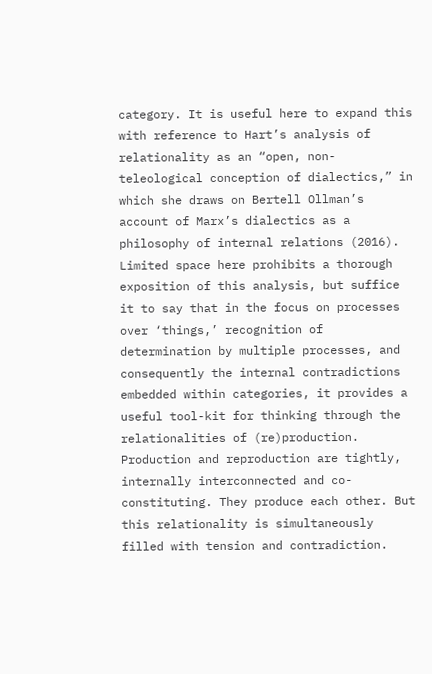category. It is useful here to expand this with reference to Hart’s analysis of relationality as an “open, non-teleological conception of dialectics,” in which she draws on Bertell Ollman’s account of Marx’s dialectics as a philosophy of internal relations (2016). Limited space here prohibits a thorough exposition of this analysis, but suffice it to say that in the focus on processes over ‘things,’ recognition of determination by multiple processes, and consequently the internal contradictions embedded within categories, it provides a useful tool-kit for thinking through the relationalities of (re)production. Production and reproduction are tightly, internally interconnected and co-constituting. They produce each other. But this relationality is simultaneously filled with tension and contradiction.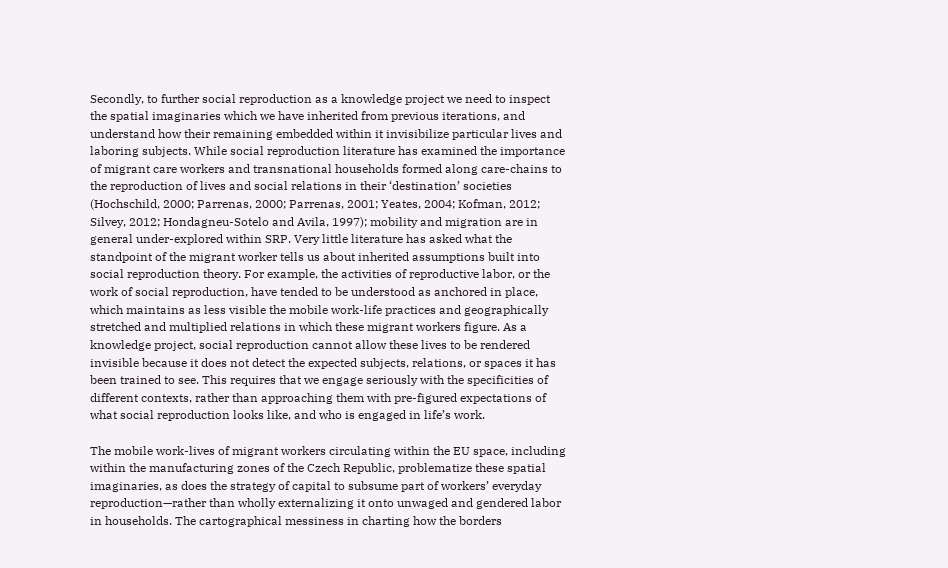Secondly, to further social reproduction as a knowledge project we need to inspect the spatial imaginaries which we have inherited from previous iterations, and understand how their remaining embedded within it invisibilize particular lives and laboring subjects. While social reproduction literature has examined the importance of migrant care workers and transnational households formed along care-chains to the reproduction of lives and social relations in their ‘destination’ societies (Hochschild, 2000; Parrenas, 2000; Parrenas, 2001; Yeates, 2004; Kofman, 2012; Silvey, 2012; Hondagneu-Sotelo and Avila, 1997); mobility and migration are in general under-explored within SRP. Very little literature has asked what the standpoint of the migrant worker tells us about inherited assumptions built into social reproduction theory. For example, the activities of reproductive labor, or the work of social reproduction, have tended to be understood as anchored in place, which maintains as less visible the mobile work-life practices and geographically stretched and multiplied relations in which these migrant workers figure. As a knowledge project, social reproduction cannot allow these lives to be rendered invisible because it does not detect the expected subjects, relations, or spaces it has been trained to see. This requires that we engage seriously with the specificities of different contexts, rather than approaching them with pre-figured expectations of what social reproduction looks like, and who is engaged in life’s work.

The mobile work-lives of migrant workers circulating within the EU space, including within the manufacturing zones of the Czech Republic, problematize these spatial imaginaries, as does the strategy of capital to subsume part of workers’ everyday reproduction—rather than wholly externalizing it onto unwaged and gendered labor in households. The cartographical messiness in charting how the borders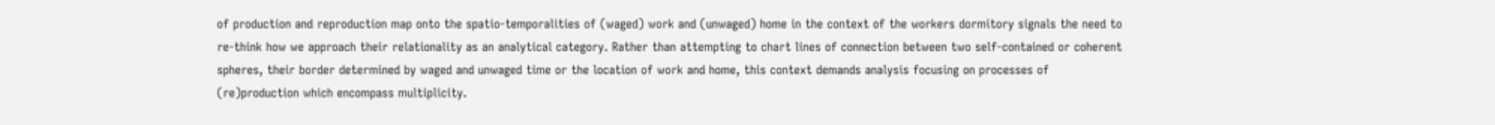of production and reproduction map onto the spatio-temporalities of (waged) work and (unwaged) home in the context of the workers dormitory signals the need to re-think how we approach their relationality as an analytical category. Rather than attempting to chart lines of connection between two self-contained or coherent spheres, their border determined by waged and unwaged time or the location of work and home, this context demands analysis focusing on processes of (re)production which encompass multiplicity.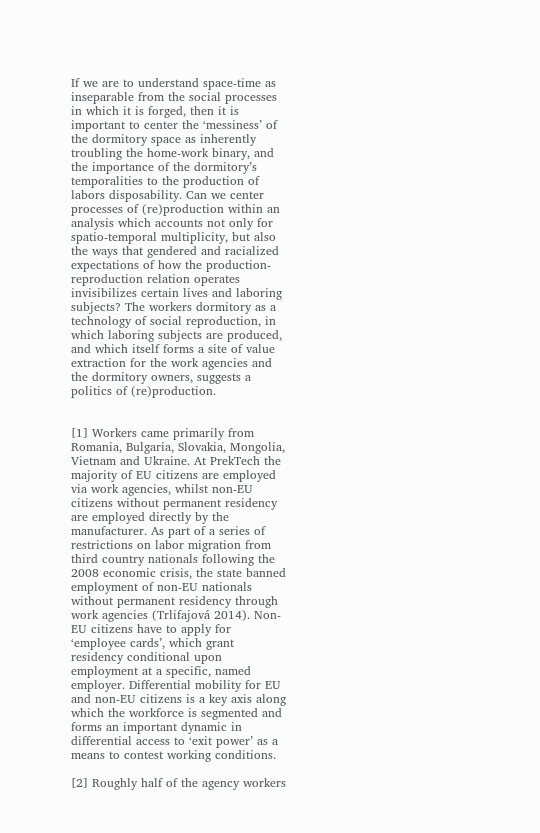If we are to understand space-time as inseparable from the social processes in which it is forged, then it is important to center the ‘messiness’ of the dormitory space as inherently troubling the home-work binary, and the importance of the dormitory’s temporalities to the production of labors disposability. Can we center processes of (re)production within an analysis which accounts not only for spatio-temporal multiplicity, but also the ways that gendered and racialized expectations of how the production-reproduction relation operates invisibilizes certain lives and laboring subjects? The workers dormitory as a technology of social reproduction, in which laboring subjects are produced, and which itself forms a site of value extraction for the work agencies and the dormitory owners, suggests a politics of (re)production.


[1] Workers came primarily from Romania, Bulgaria, Slovakia, Mongolia, Vietnam and Ukraine. At PrekTech the majority of EU citizens are employed via work agencies, whilst non-EU citizens without permanent residency are employed directly by the manufacturer. As part of a series of restrictions on labor migration from third country nationals following the 2008 economic crisis, the state banned employment of non-EU nationals without permanent residency through work agencies (Trlifajová 2014). Non-EU citizens have to apply for ‘employee cards’, which grant residency conditional upon employment at a specific, named employer. Differential mobility for EU and non-EU citizens is a key axis along which the workforce is segmented and forms an important dynamic in differential access to ‘exit power’ as a means to contest working conditions.

[2] Roughly half of the agency workers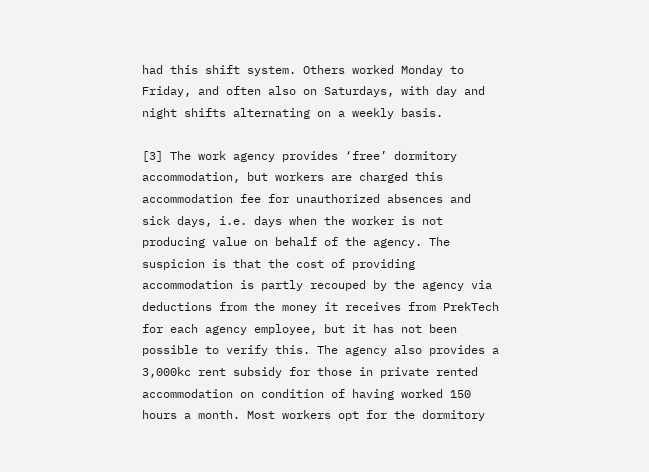had this shift system. Others worked Monday to Friday, and often also on Saturdays, with day and night shifts alternating on a weekly basis.

[3] The work agency provides ‘free’ dormitory accommodation, but workers are charged this accommodation fee for unauthorized absences and sick days, i.e. days when the worker is not producing value on behalf of the agency. The suspicion is that the cost of providing accommodation is partly recouped by the agency via deductions from the money it receives from PrekTech for each agency employee, but it has not been possible to verify this. The agency also provides a 3,000kc rent subsidy for those in private rented accommodation on condition of having worked 150 hours a month. Most workers opt for the dormitory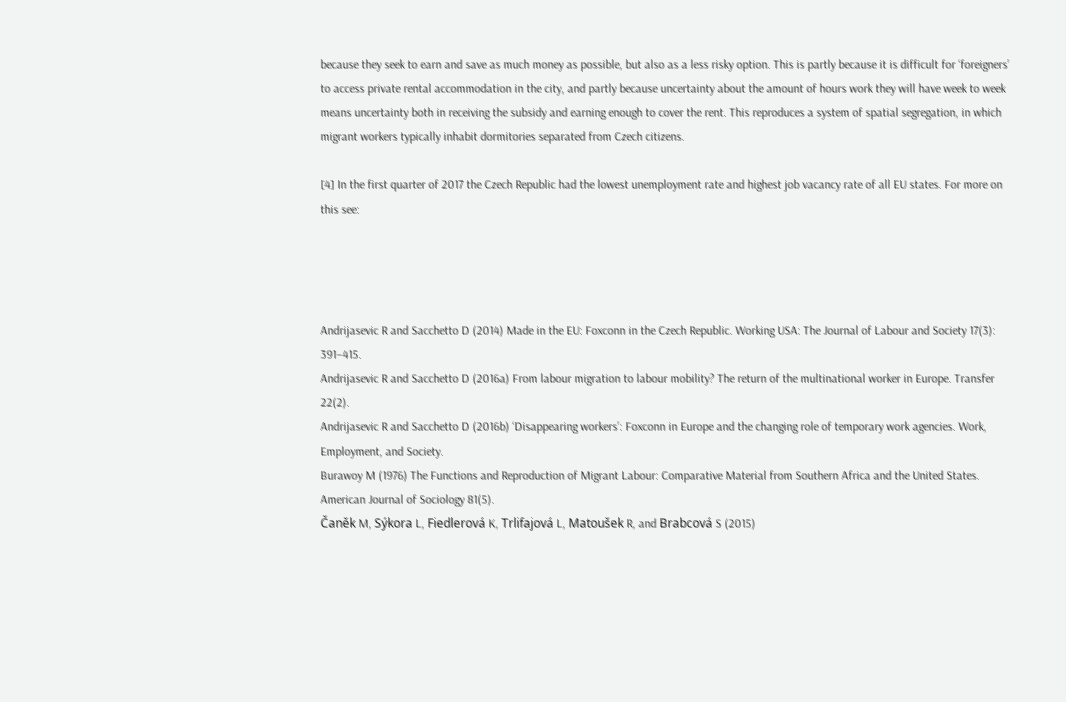because they seek to earn and save as much money as possible, but also as a less risky option. This is partly because it is difficult for ‘foreigners’ to access private rental accommodation in the city, and partly because uncertainty about the amount of hours work they will have week to week means uncertainty both in receiving the subsidy and earning enough to cover the rent. This reproduces a system of spatial segregation, in which migrant workers typically inhabit dormitories separated from Czech citizens.

[4] In the first quarter of 2017 the Czech Republic had the lowest unemployment rate and highest job vacancy rate of all EU states. For more on this see:




Andrijasevic R and Sacchetto D (2014) Made in the EU: Foxconn in the Czech Republic. Working USA: The Journal of Labour and Society 17(3): 391–415.
Andrijasevic R and Sacchetto D (2016a) From labour migration to labour mobility? The return of the multinational worker in Europe. Transfer 22(2).
Andrijasevic R and Sacchetto D (2016b) ‘Disappearing workers’: Foxconn in Europe and the changing role of temporary work agencies. Work, Employment, and Society.
Burawoy M (1976) The Functions and Reproduction of Migrant Labour: Comparative Material from Southern Africa and the United States.  American Journal of Sociology 81(5).
Čaněk M, Sýkora L, Fiedlerová K, Trlifajová L, Matoušek R, and Brabcová S (2015)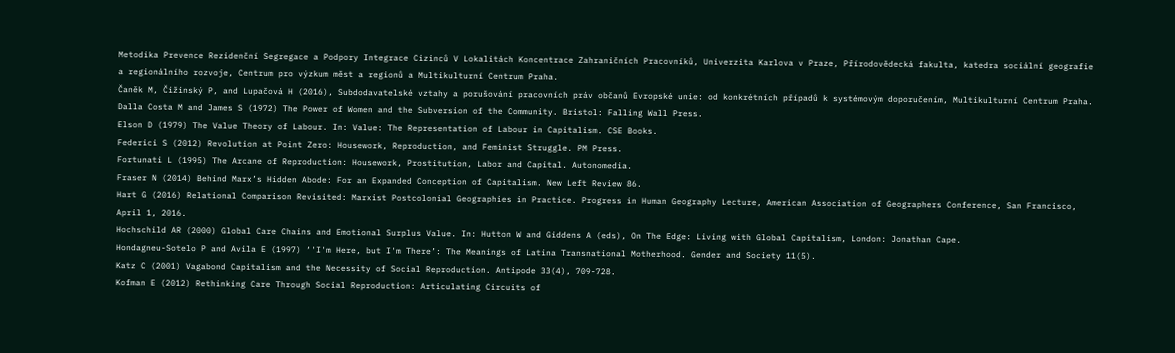Metodika Prevence Rezidenční Segregace a Podpory Integrace Cizinců V Lokalitách Koncentrace Zahraničních Pracovníků, Univerzita Karlova v Praze, Přírodovědecká fakulta, katedra sociální geografie a regionálního rozvoje, Centrum pro výzkum měst a regionů a Multikulturní Centrum Praha.
Čaněk M, Čižinský P, and Lupačová H (2016), Subdodavatelské vztahy a porušování pracovních práv občanů Evropské unie: od konkrétních případů k systémovým doporučením, Multikulturní Centrum Praha.
Dalla Costa M and James S (1972) The Power of Women and the Subversion of the Community. Bristol: Falling Wall Press.
Elson D (1979) The Value Theory of Labour. In: Value: The Representation of Labour in Capitalism. CSE Books.
Federici S (2012) Revolution at Point Zero: Housework, Reproduction, and Feminist Struggle. PM Press.
Fortunati L (1995) The Arcane of Reproduction: Housework, Prostitution, Labor and Capital. Autonomedia.
Fraser N (2014) Behind Marx’s Hidden Abode: For an Expanded Conception of Capitalism. New Left Review 86.
Hart G (2016) Relational Comparison Revisited: Marxist Postcolonial Geographies in Practice. Progress in Human Geography Lecture, American Association of Geographers Conference, San Francisco, April 1, 2016.
Hochschild AR (2000) Global Care Chains and Emotional Surplus Value. In: Hutton W and Giddens A (eds), On The Edge: Living with Global Capitalism, London: Jonathan Cape.
Hondagneu-Sotelo P and Avila E (1997) ‘'I'm Here, but I'm There’: The Meanings of Latina Transnational Motherhood. Gender and Society 11(5).
Katz C (2001) Vagabond Capitalism and the Necessity of Social Reproduction. Antipode 33(4), 709-728.
Kofman E (2012) Rethinking Care Through Social Reproduction: Articulating Circuits of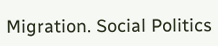Migration. Social Politics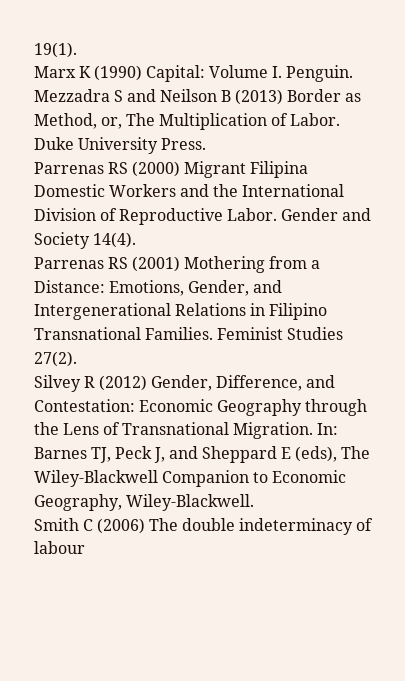19(1).
Marx K (1990) Capital: Volume I. Penguin.
Mezzadra S and Neilson B (2013) Border as Method, or, The Multiplication of Labor. Duke University Press.
Parrenas RS (2000) Migrant Filipina Domestic Workers and the International Division of Reproductive Labor. Gender and Society 14(4).
Parrenas RS (2001) Mothering from a Distance: Emotions, Gender, and Intergenerational Relations in Filipino Transnational Families. Feminist Studies 27(2).
Silvey R (2012) Gender, Difference, and Contestation: Economic Geography through the Lens of Transnational Migration. In: Barnes TJ, Peck J, and Sheppard E (eds), The Wiley-Blackwell Companion to Economic Geography, Wiley-Blackwell.
Smith C (2006) The double indeterminacy of labour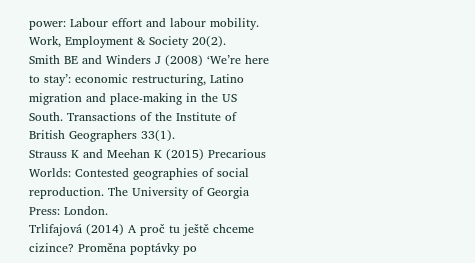power: Labour effort and labour mobility. Work, Employment & Society 20(2).
Smith BE and Winders J (2008) ‘We’re here to stay’: economic restructuring, Latino migration and place-making in the US South. Transactions of the Institute of British Geographers 33(1).
Strauss K and Meehan K (2015) Precarious Worlds: Contested geographies of social reproduction. The University of Georgia Press: London.
Trlifajová (2014) A proč tu ještě chceme cizince? Proměna poptávky po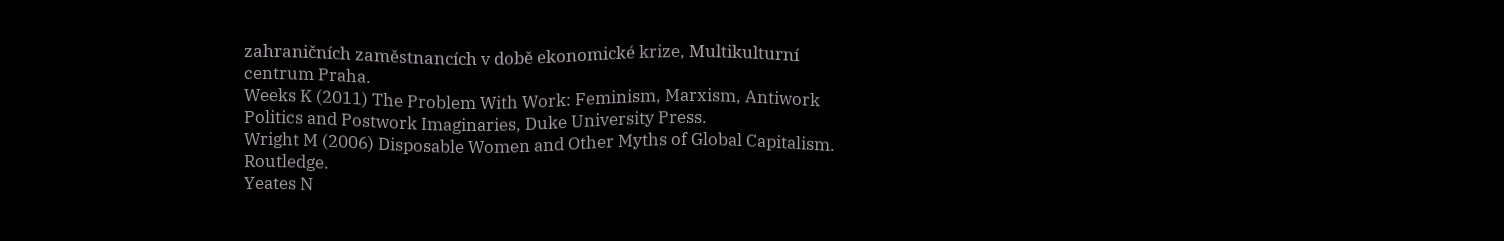zahraničních zaměstnancích v době ekonomické krize, Multikulturní centrum Praha.
Weeks K (2011) The Problem With Work: Feminism, Marxism, Antiwork Politics and Postwork Imaginaries, Duke University Press.
Wright M (2006) Disposable Women and Other Myths of Global Capitalism. Routledge.
Yeates N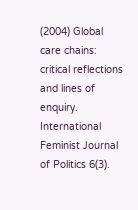(2004) Global care chains: critical reflections and lines of enquiry. International Feminist Journal of Politics 6(3).